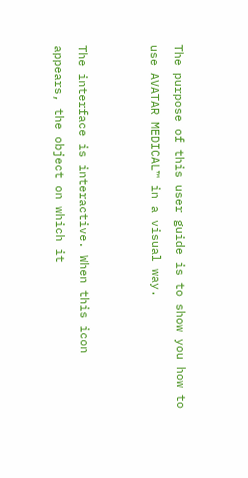The purpose of this user guide is to show you how to use AVATAR MEDICAL™ in a visual way.


The interface is interactive. When this icon appears, the object on which it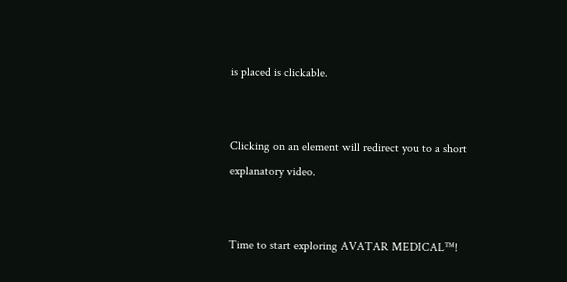is placed is clickable.


Clicking on an element will redirect you to a short explanatory video.


Time to start exploring AVATAR MEDICAL™!